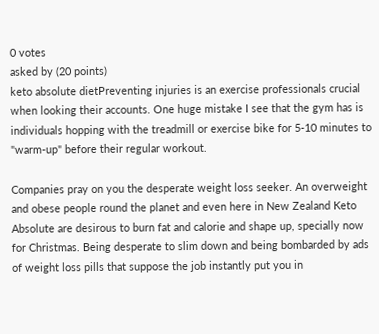0 votes
asked by (20 points)
keto absolute dietPreventing injuries is an exercise professionals crucial when looking their accounts. One huge mistake I see that the gym has is individuals hopping with the treadmill or exercise bike for 5-10 minutes to "warm-up" before their regular workout.

Companies pray on you the desperate weight loss seeker. An overweight and obese people round the planet and even here in New Zealand Keto Absolute are desirous to burn fat and calorie and shape up, specially now for Christmas. Being desperate to slim down and being bombarded by ads of weight loss pills that suppose the job instantly put you in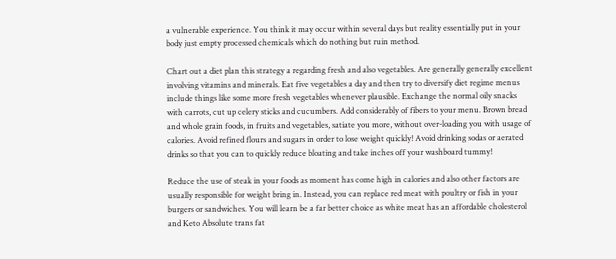a vulnerable experience. You think it may occur within several days but reality essentially put in your body just empty processed chemicals which do nothing but ruin method.

Chart out a diet plan this strategy a regarding fresh and also vegetables. Are generally generally excellent involving vitamins and minerals. Eat five vegetables a day and then try to diversify diet regime menus include things like some more fresh vegetables whenever plausible. Exchange the normal oily snacks with carrots, cut up celery sticks and cucumbers. Add considerably of fibers to your menu. Brown bread and whole grain foods, in fruits and vegetables, satiate you more, without over-loading you with usage of calories. Avoid refined flours and sugars in order to lose weight quickly! Avoid drinking sodas or aerated drinks so that you can to quickly reduce bloating and take inches off your washboard tummy!

Reduce the use of steak in your foods as moment has come high in calories and also other factors are usually responsible for weight bring in. Instead, you can replace red meat with poultry or fish in your burgers or sandwiches. You will learn be a far better choice as white meat has an affordable cholesterol and Keto Absolute trans fat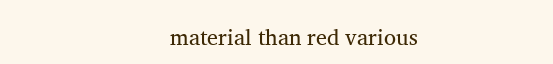material than red various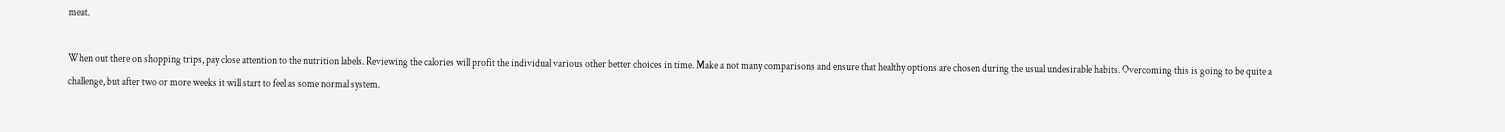meat.

When out there on shopping trips, pay close attention to the nutrition labels. Reviewing the calories will profit the individual various other better choices in time. Make a not many comparisons and ensure that healthy options are chosen during the usual undesirable habits. Overcoming this is going to be quite a challenge, but after two or more weeks it will start to feel as some normal system.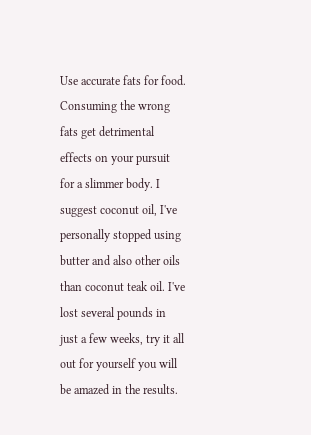Use accurate fats for food. Consuming the wrong fats get detrimental effects on your pursuit for a slimmer body. I suggest coconut oil, I've personally stopped using butter and also other oils than coconut teak oil. I've lost several pounds in just a few weeks, try it all out for yourself you will be amazed in the results.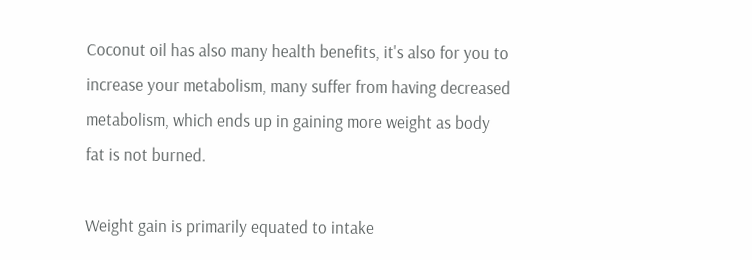Coconut oil has also many health benefits, it's also for you to increase your metabolism, many suffer from having decreased metabolism, which ends up in gaining more weight as body fat is not burned.

Weight gain is primarily equated to intake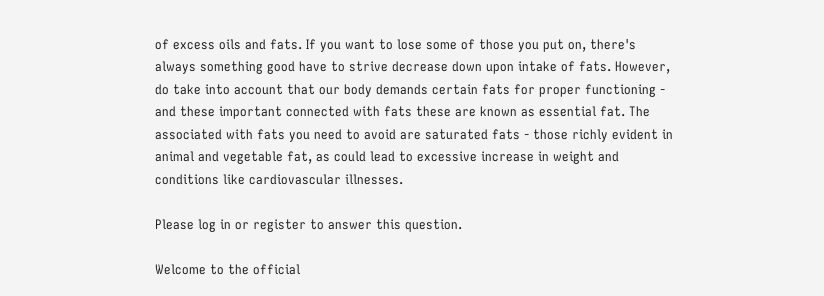of excess oils and fats. If you want to lose some of those you put on, there's always something good have to strive decrease down upon intake of fats. However, do take into account that our body demands certain fats for proper functioning - and these important connected with fats these are known as essential fat. The associated with fats you need to avoid are saturated fats - those richly evident in animal and vegetable fat, as could lead to excessive increase in weight and conditions like cardiovascular illnesses.

Please log in or register to answer this question.

Welcome to the official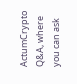ActumCrypto Q&A, where you can ask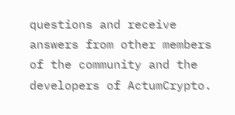questions and receive answers from other members of the community and the developers of ActumCrypto.